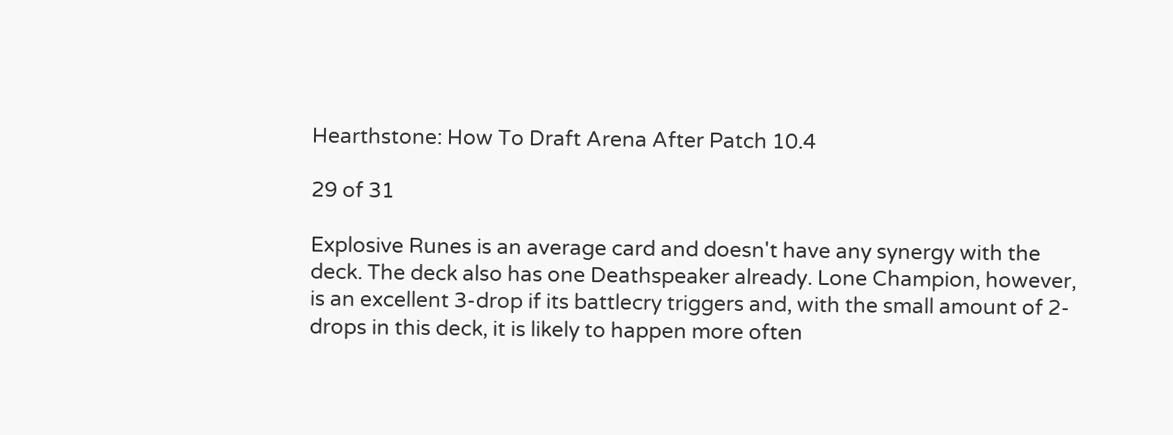Hearthstone: How To Draft Arena After Patch 10.4

29 of 31

Explosive Runes is an average card and doesn't have any synergy with the deck. The deck also has one Deathspeaker already. Lone Champion, however, is an excellent 3-drop if its battlecry triggers and, with the small amount of 2-drops in this deck, it is likely to happen more often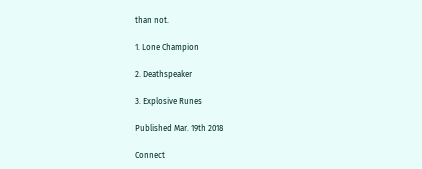than not.

1. Lone Champion

2. Deathspeaker

3. Explosive Runes

Published Mar. 19th 2018

Connect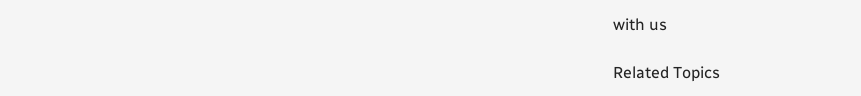with us

Related Topics